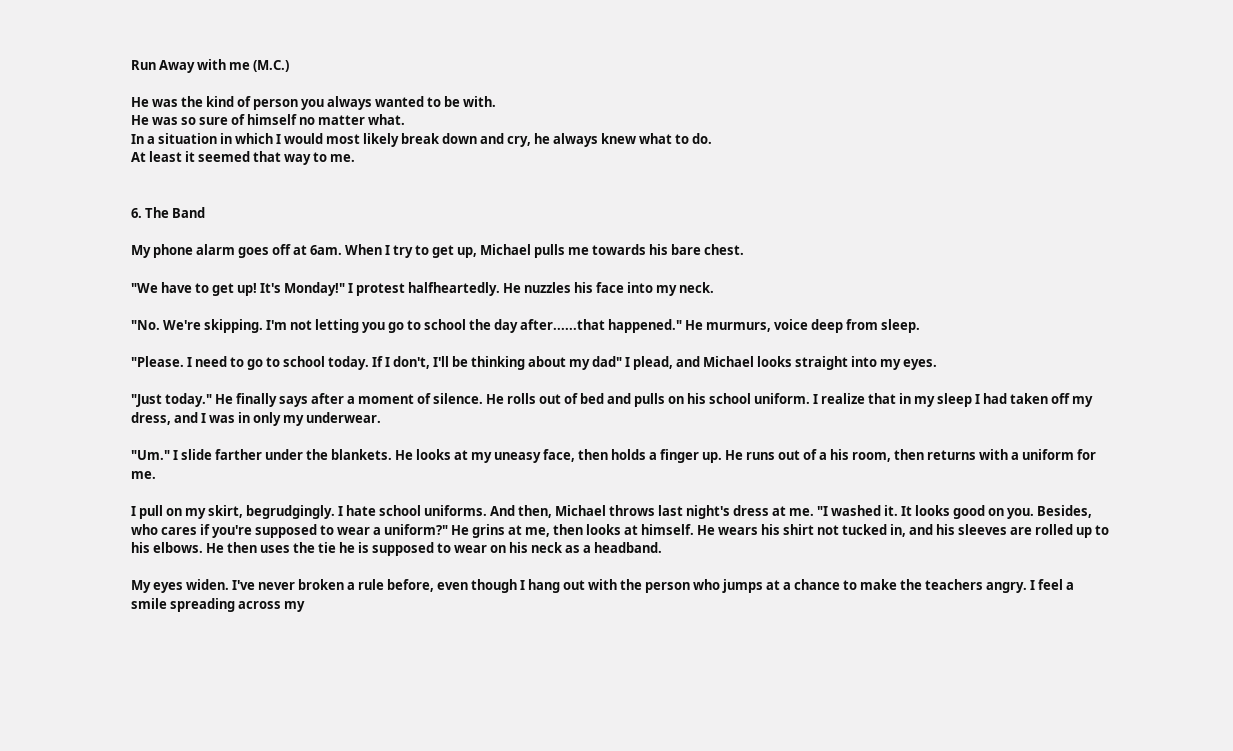Run Away with me (M.C.)

He was the kind of person you always wanted to be with.
He was so sure of himself no matter what.
In a situation in which I would most likely break down and cry, he always knew what to do.
At least it seemed that way to me.


6. The Band

My phone alarm goes off at 6am. When I try to get up, Michael pulls me towards his bare chest.

"We have to get up! It's Monday!" I protest halfheartedly. He nuzzles his face into my neck.

"No. We're skipping. I'm not letting you go to school the day after......that happened." He murmurs, voice deep from sleep.

"Please. I need to go to school today. If I don't, I'll be thinking about my dad" I plead, and Michael looks straight into my eyes.

"Just today." He finally says after a moment of silence. He rolls out of bed and pulls on his school uniform. I realize that in my sleep I had taken off my dress, and I was in only my underwear.

"Um." I slide farther under the blankets. He looks at my uneasy face, then holds a finger up. He runs out of a his room, then returns with a uniform for me.

I pull on my skirt, begrudgingly. I hate school uniforms. And then, Michael throws last night's dress at me. "I washed it. It looks good on you. Besides, who cares if you're supposed to wear a uniform?" He grins at me, then looks at himself. He wears his shirt not tucked in, and his sleeves are rolled up to his elbows. He then uses the tie he is supposed to wear on his neck as a headband.

My eyes widen. I've never broken a rule before, even though I hang out with the person who jumps at a chance to make the teachers angry. I feel a smile spreading across my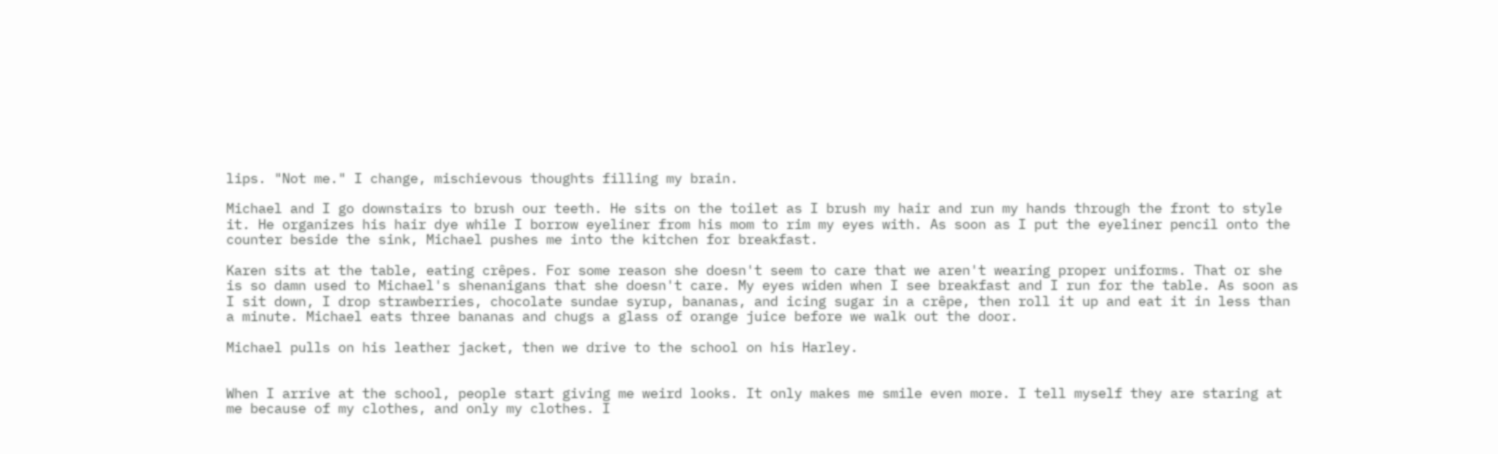lips. "Not me." I change, mischievous thoughts filling my brain.

Michael and I go downstairs to brush our teeth. He sits on the toilet as I brush my hair and run my hands through the front to style it. He organizes his hair dye while I borrow eyeliner from his mom to rim my eyes with. As soon as I put the eyeliner pencil onto the counter beside the sink, Michael pushes me into the kitchen for breakfast.

Karen sits at the table, eating crêpes. For some reason she doesn't seem to care that we aren't wearing proper uniforms. That or she is so damn used to Michael's shenanigans that she doesn't care. My eyes widen when I see breakfast and I run for the table. As soon as I sit down, I drop strawberries, chocolate sundae syrup, bananas, and icing sugar in a crêpe, then roll it up and eat it in less than a minute. Michael eats three bananas and chugs a glass of orange juice before we walk out the door.

Michael pulls on his leather jacket, then we drive to the school on his Harley.


When I arrive at the school, people start giving me weird looks. It only makes me smile even more. I tell myself they are staring at me because of my clothes, and only my clothes. I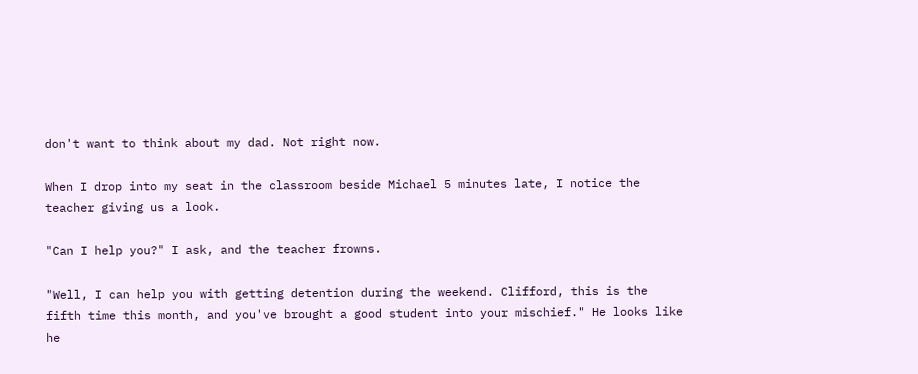don't want to think about my dad. Not right now.

When I drop into my seat in the classroom beside Michael 5 minutes late, I notice the teacher giving us a look.

"Can I help you?" I ask, and the teacher frowns.

"Well, I can help you with getting detention during the weekend. Clifford, this is the fifth time this month, and you've brought a good student into your mischief." He looks like he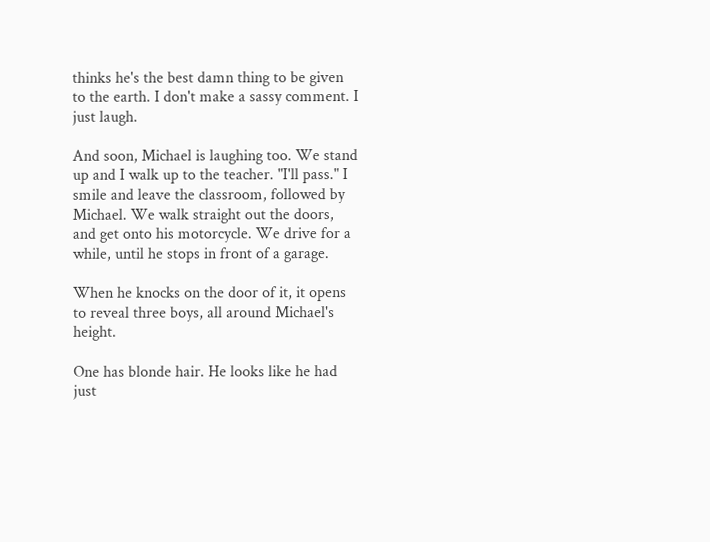thinks he's the best damn thing to be given to the earth. I don't make a sassy comment. I just laugh.

And soon, Michael is laughing too. We stand up and I walk up to the teacher. "I'll pass." I smile and leave the classroom, followed by Michael. We walk straight out the doors, and get onto his motorcycle. We drive for a while, until he stops in front of a garage.

When he knocks on the door of it, it opens to reveal three boys, all around Michael's height.

One has blonde hair. He looks like he had just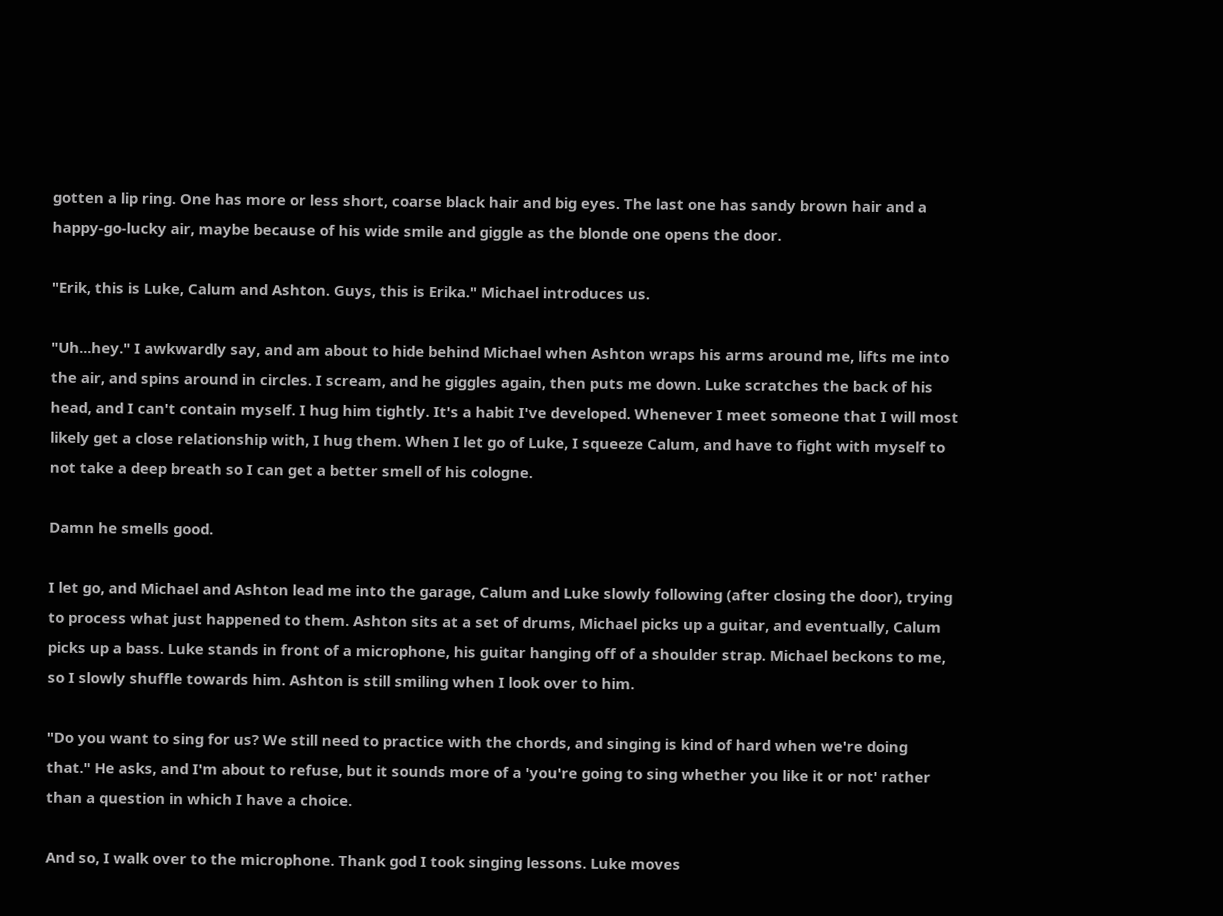gotten a lip ring. One has more or less short, coarse black hair and big eyes. The last one has sandy brown hair and a happy-go-lucky air, maybe because of his wide smile and giggle as the blonde one opens the door.

"Erik, this is Luke, Calum and Ashton. Guys, this is Erika." Michael introduces us.

"Uh...hey." I awkwardly say, and am about to hide behind Michael when Ashton wraps his arms around me, lifts me into the air, and spins around in circles. I scream, and he giggles again, then puts me down. Luke scratches the back of his head, and I can't contain myself. I hug him tightly. It's a habit I've developed. Whenever I meet someone that I will most likely get a close relationship with, I hug them. When I let go of Luke, I squeeze Calum, and have to fight with myself to not take a deep breath so I can get a better smell of his cologne.

Damn he smells good.

I let go, and Michael and Ashton lead me into the garage, Calum and Luke slowly following (after closing the door), trying to process what just happened to them. Ashton sits at a set of drums, Michael picks up a guitar, and eventually, Calum picks up a bass. Luke stands in front of a microphone, his guitar hanging off of a shoulder strap. Michael beckons to me, so I slowly shuffle towards him. Ashton is still smiling when I look over to him.

"Do you want to sing for us? We still need to practice with the chords, and singing is kind of hard when we're doing that." He asks, and I'm about to refuse, but it sounds more of a 'you're going to sing whether you like it or not' rather than a question in which I have a choice.

And so, I walk over to the microphone. Thank god I took singing lessons. Luke moves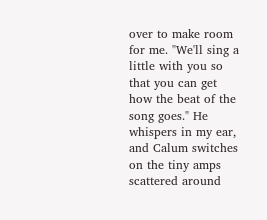over to make room for me. "We'll sing a little with you so that you can get how the beat of the song goes." He whispers in my ear, and Calum switches on the tiny amps scattered around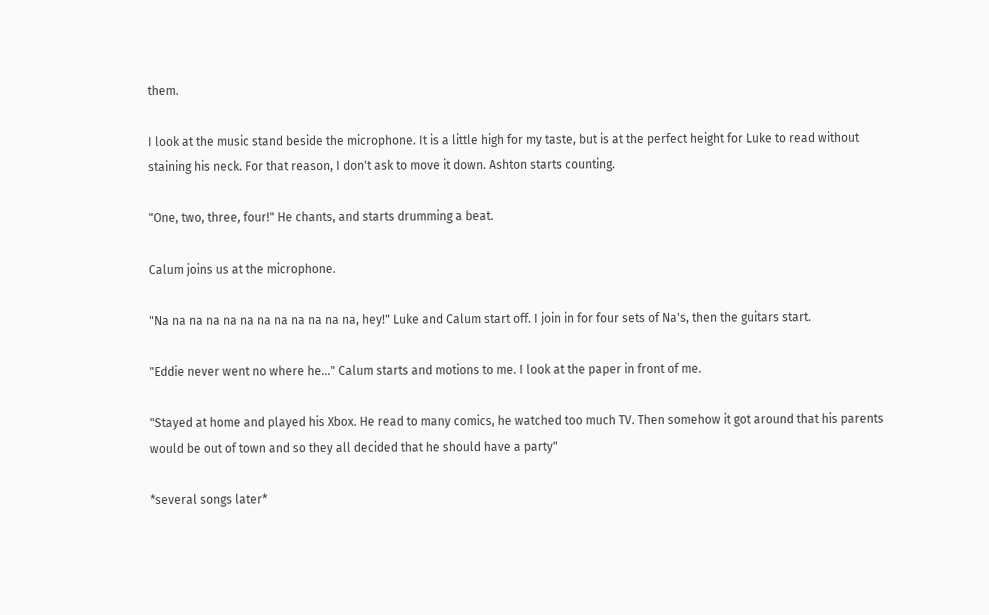them.

I look at the music stand beside the microphone. It is a little high for my taste, but is at the perfect height for Luke to read without staining his neck. For that reason, I don't ask to move it down. Ashton starts counting.

"One, two, three, four!" He chants, and starts drumming a beat.

Calum joins us at the microphone.

"Na na na na na na na na na na na na, hey!" Luke and Calum start off. I join in for four sets of Na's, then the guitars start.

"Eddie never went no where he..." Calum starts and motions to me. I look at the paper in front of me.

"Stayed at home and played his Xbox. He read to many comics, he watched too much TV. Then somehow it got around that his parents would be out of town and so they all decided that he should have a party"

*several songs later*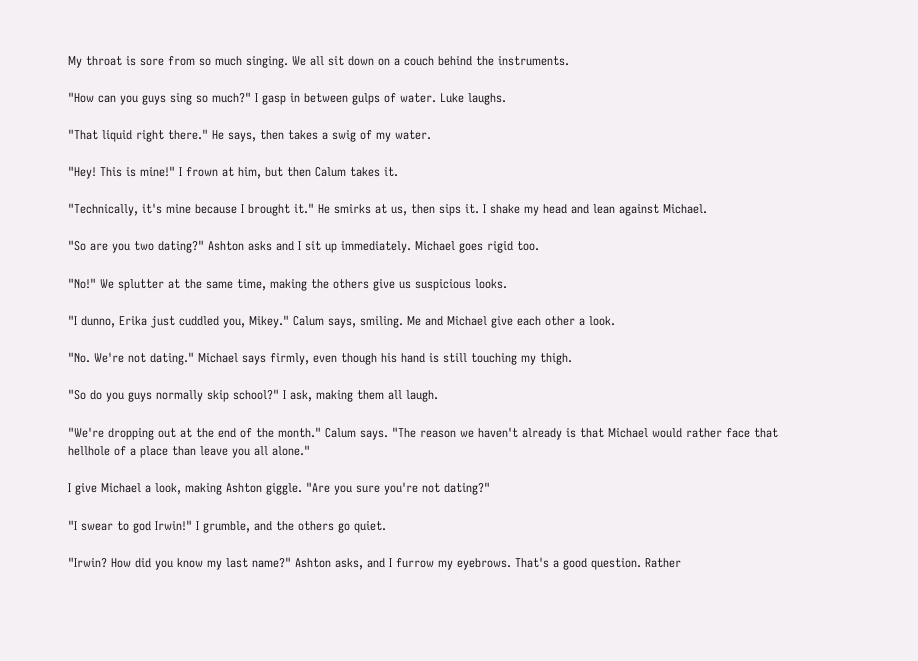My throat is sore from so much singing. We all sit down on a couch behind the instruments.

"How can you guys sing so much?" I gasp in between gulps of water. Luke laughs.

"That liquid right there." He says, then takes a swig of my water.

"Hey! This is mine!" I frown at him, but then Calum takes it.

"Technically, it's mine because I brought it." He smirks at us, then sips it. I shake my head and lean against Michael.

"So are you two dating?" Ashton asks and I sit up immediately. Michael goes rigid too.

"No!" We splutter at the same time, making the others give us suspicious looks.

"I dunno, Erika just cuddled you, Mikey." Calum says, smiling. Me and Michael give each other a look.

"No. We're not dating." Michael says firmly, even though his hand is still touching my thigh.

"So do you guys normally skip school?" I ask, making them all laugh.

"We're dropping out at the end of the month." Calum says. "The reason we haven't already is that Michael would rather face that hellhole of a place than leave you all alone."

I give Michael a look, making Ashton giggle. "Are you sure you're not dating?"

"I swear to god Irwin!" I grumble, and the others go quiet.

"Irwin? How did you know my last name?" Ashton asks, and I furrow my eyebrows. That's a good question. Rather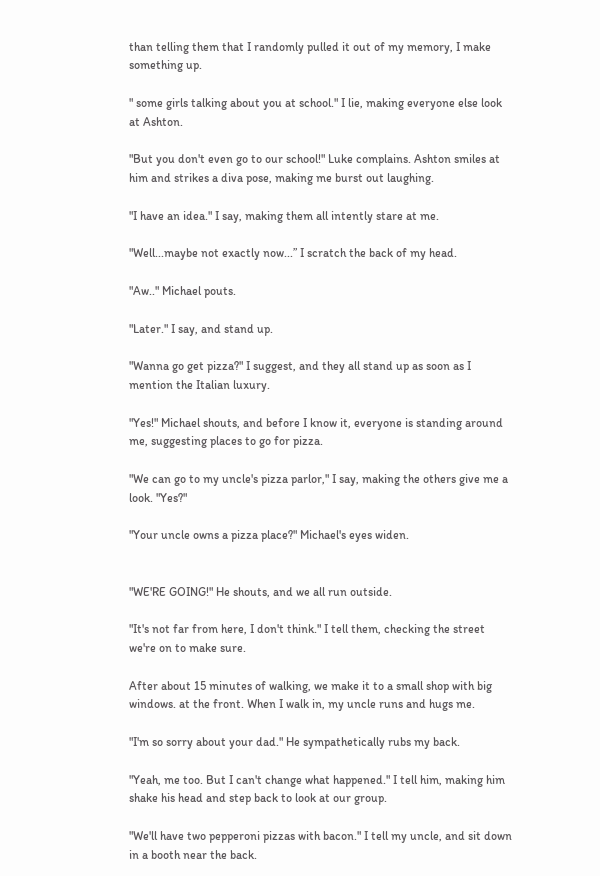than telling them that I randomly pulled it out of my memory, I make something up.

" some girls talking about you at school." I lie, making everyone else look at Ashton.

"But you don't even go to our school!" Luke complains. Ashton smiles at him and strikes a diva pose, making me burst out laughing.

"I have an idea." I say, making them all intently stare at me.

"Well...maybe not exactly now...” I scratch the back of my head.

"Aw.." Michael pouts.

"Later." I say, and stand up.

"Wanna go get pizza?" I suggest, and they all stand up as soon as I mention the Italian luxury.

"Yes!" Michael shouts, and before I know it, everyone is standing around me, suggesting places to go for pizza.

"We can go to my uncle's pizza parlor," I say, making the others give me a look. "Yes?"

"Your uncle owns a pizza place?" Michael's eyes widen.


"WE'RE GOING!" He shouts, and we all run outside.

"It's not far from here, I don't think." I tell them, checking the street we're on to make sure.

After about 15 minutes of walking, we make it to a small shop with big windows. at the front. When I walk in, my uncle runs and hugs me.

"I'm so sorry about your dad." He sympathetically rubs my back.

"Yeah, me too. But I can't change what happened." I tell him, making him shake his head and step back to look at our group.

"We'll have two pepperoni pizzas with bacon." I tell my uncle, and sit down in a booth near the back.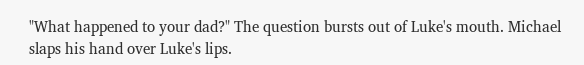"What happened to your dad?" The question bursts out of Luke's mouth. Michael slaps his hand over Luke's lips.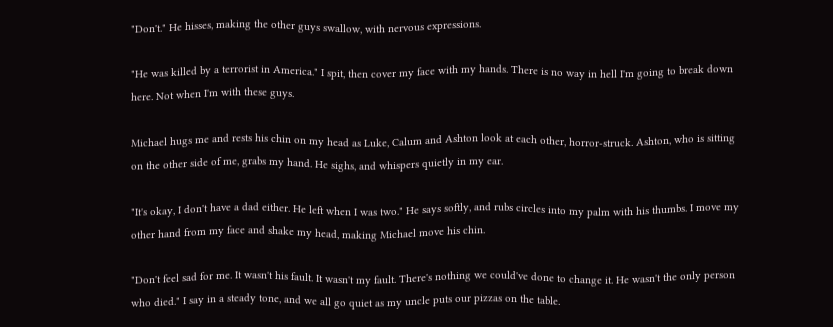"Don't." He hisses, making the other guys swallow, with nervous expressions.

"He was killed by a terrorist in America." I spit, then cover my face with my hands. There is no way in hell I'm going to break down here. Not when I'm with these guys.

Michael hugs me and rests his chin on my head as Luke, Calum and Ashton look at each other, horror-struck. Ashton, who is sitting on the other side of me, grabs my hand. He sighs, and whispers quietly in my ear.

"It's okay, I don't have a dad either. He left when I was two." He says softly, and rubs circles into my palm with his thumbs. I move my other hand from my face and shake my head, making Michael move his chin.

"Don't feel sad for me. It wasn't his fault. It wasn't my fault. There's nothing we could've done to change it. He wasn't the only person who died." I say in a steady tone, and we all go quiet as my uncle puts our pizzas on the table.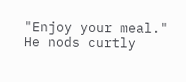"Enjoy your meal." He nods curtly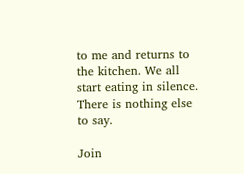to me and returns to the kitchen. We all start eating in silence. There is nothing else to say.

Join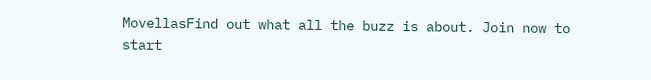MovellasFind out what all the buzz is about. Join now to start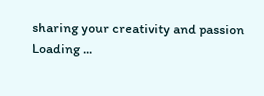sharing your creativity and passion
Loading ...